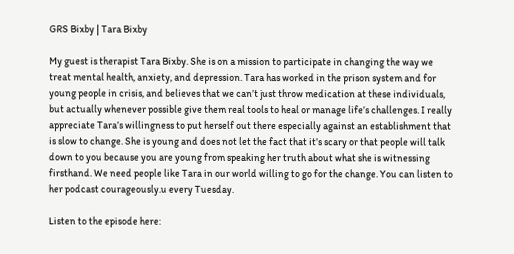GRS Bixby | Tara Bixby

My guest is therapist Tara Bixby. She is on a mission to participate in changing the way we treat mental health, anxiety, and depression. Tara has worked in the prison system and for young people in crisis, and believes that we can’t just throw medication at these individuals, but actually whenever possible give them real tools to heal or manage life’s challenges. I really appreciate Tara’s willingness to put herself out there especially against an establishment that is slow to change. She is young and does not let the fact that it’s scary or that people will talk down to you because you are young from speaking her truth about what she is witnessing firsthand. We need people like Tara in our world willing to go for the change. You can listen to her podcast courageously.u every Tuesday.

Listen to the episode here: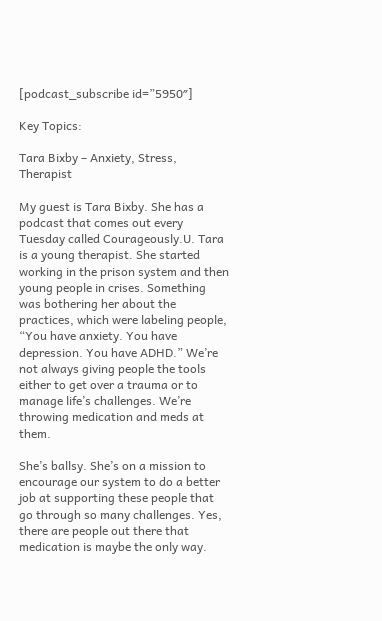[podcast_subscribe id=”5950″]

Key Topics:

Tara Bixby – Anxiety, Stress, Therapist

My guest is Tara Bixby. She has a podcast that comes out every Tuesday called Courageously.U. Tara is a young therapist. She started working in the prison system and then young people in crises. Something was bothering her about the practices, which were labeling people, “You have anxiety. You have depression. You have ADHD.” We’re not always giving people the tools either to get over a trauma or to manage life’s challenges. We’re throwing medication and meds at them.

She’s ballsy. She’s on a mission to encourage our system to do a better job at supporting these people that go through so many challenges. Yes, there are people out there that medication is maybe the only way.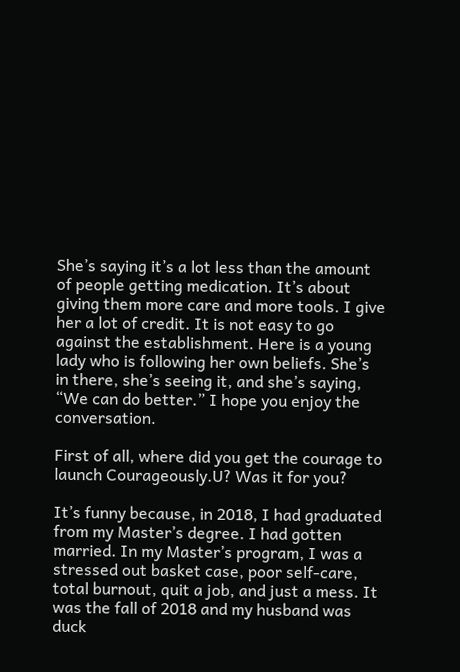She’s saying it’s a lot less than the amount of people getting medication. It’s about giving them more care and more tools. I give her a lot of credit. It is not easy to go against the establishment. Here is a young lady who is following her own beliefs. She’s in there, she’s seeing it, and she’s saying, “We can do better.” I hope you enjoy the conversation.

First of all, where did you get the courage to launch Courageously.U? Was it for you?

It’s funny because, in 2018, I had graduated from my Master’s degree. I had gotten married. In my Master’s program, I was a stressed out basket case, poor self-care, total burnout, quit a job, and just a mess. It was the fall of 2018 and my husband was duck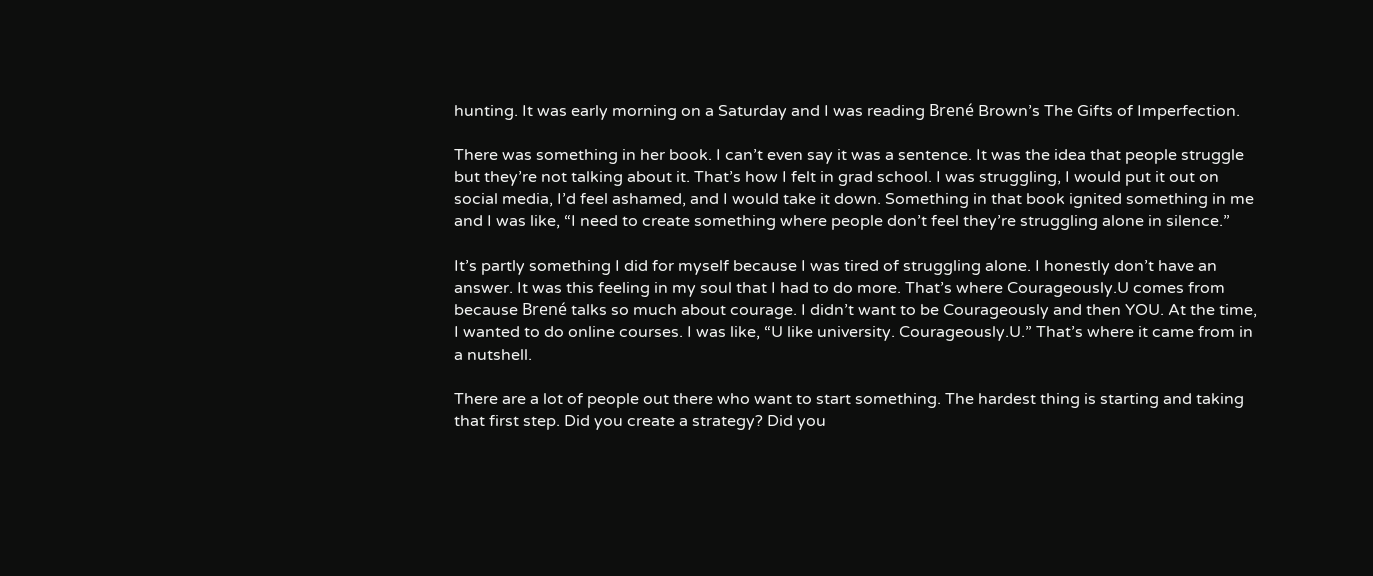hunting. It was early morning on a Saturday and I was reading Brené Brown’s The Gifts of Imperfection.

There was something in her book. I can’t even say it was a sentence. It was the idea that people struggle but they’re not talking about it. That’s how I felt in grad school. I was struggling, I would put it out on social media, I’d feel ashamed, and I would take it down. Something in that book ignited something in me and I was like, “I need to create something where people don’t feel they’re struggling alone in silence.”

It’s partly something I did for myself because I was tired of struggling alone. I honestly don’t have an answer. It was this feeling in my soul that I had to do more. That’s where Courageously.U comes from because Brené talks so much about courage. I didn’t want to be Courageously and then YOU. At the time, I wanted to do online courses. I was like, “U like university. Courageously.U.” That’s where it came from in a nutshell.

There are a lot of people out there who want to start something. The hardest thing is starting and taking that first step. Did you create a strategy? Did you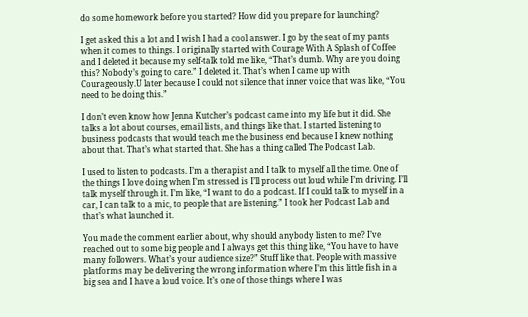do some homework before you started? How did you prepare for launching?

I get asked this a lot and I wish I had a cool answer. I go by the seat of my pants when it comes to things. I originally started with Courage With A Splash of Coffee and I deleted it because my self-talk told me like, “That’s dumb. Why are you doing this? Nobody’s going to care.” I deleted it. That’s when I came up with Courageously.U later because I could not silence that inner voice that was like, “You need to be doing this.”

I don’t even know how Jenna Kutcher’s podcast came into my life but it did. She talks a lot about courses, email lists, and things like that. I started listening to business podcasts that would teach me the business end because I knew nothing about that. That’s what started that. She has a thing called The Podcast Lab.

I used to listen to podcasts. I’m a therapist and I talk to myself all the time. One of the things I love doing when I’m stressed is I’ll process out loud while I’m driving. I’ll talk myself through it. I’m like, “I want to do a podcast. If I could talk to myself in a car, I can talk to a mic, to people that are listening.” I took her Podcast Lab and that’s what launched it.

You made the comment earlier about, why should anybody listen to me? I’ve reached out to some big people and I always get this thing like, “You have to have many followers. What’s your audience size?” Stuff like that. People with massive platforms may be delivering the wrong information where I’m this little fish in a big sea and I have a loud voice. It’s one of those things where I was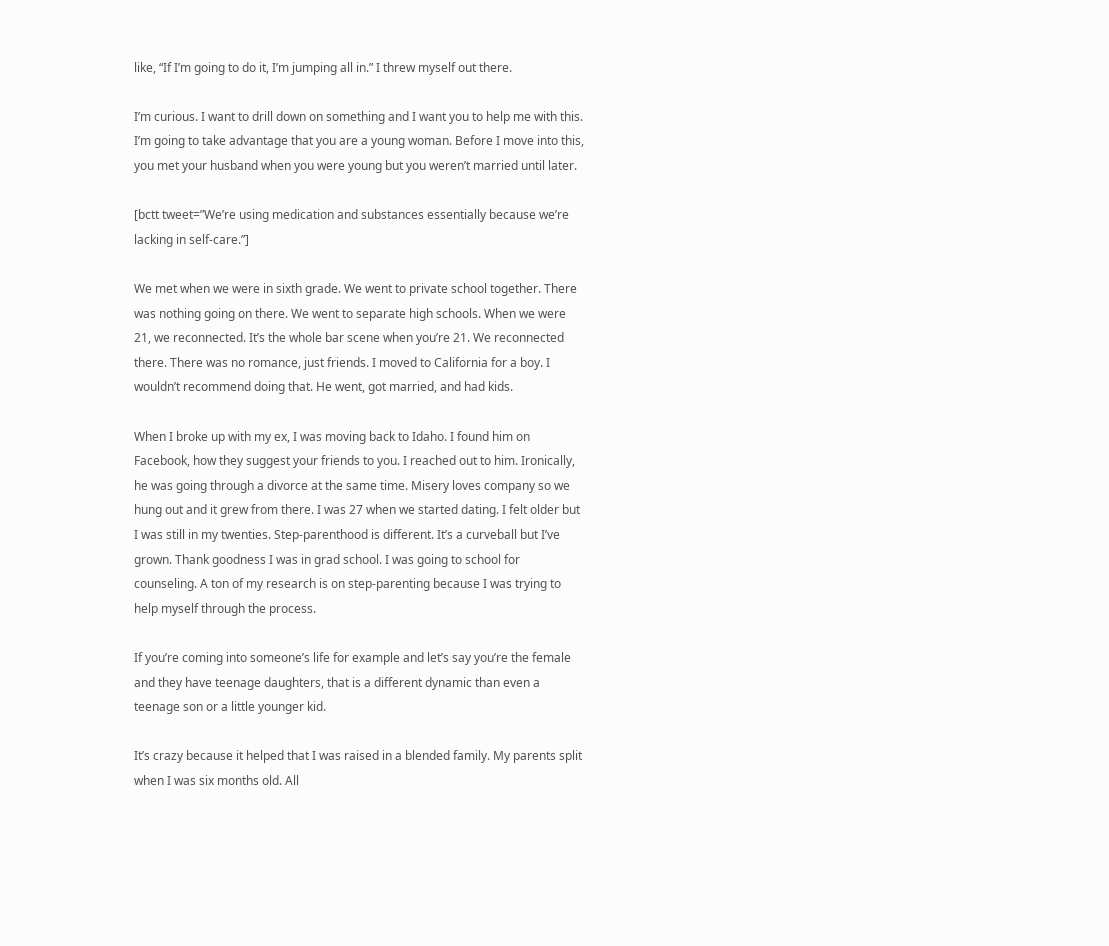like, “If I’m going to do it, I’m jumping all in.” I threw myself out there.

I’m curious. I want to drill down on something and I want you to help me with this. I’m going to take advantage that you are a young woman. Before I move into this, you met your husband when you were young but you weren’t married until later.

[bctt tweet=”We’re using medication and substances essentially because we’re lacking in self-care.”]

We met when we were in sixth grade. We went to private school together. There was nothing going on there. We went to separate high schools. When we were 21, we reconnected. It’s the whole bar scene when you’re 21. We reconnected there. There was no romance, just friends. I moved to California for a boy. I wouldn’t recommend doing that. He went, got married, and had kids.

When I broke up with my ex, I was moving back to Idaho. I found him on Facebook, how they suggest your friends to you. I reached out to him. Ironically, he was going through a divorce at the same time. Misery loves company so we hung out and it grew from there. I was 27 when we started dating. I felt older but I was still in my twenties. Step-parenthood is different. It’s a curveball but I’ve grown. Thank goodness I was in grad school. I was going to school for counseling. A ton of my research is on step-parenting because I was trying to help myself through the process.

If you’re coming into someone’s life for example and let’s say you’re the female and they have teenage daughters, that is a different dynamic than even a teenage son or a little younger kid.

It’s crazy because it helped that I was raised in a blended family. My parents split when I was six months old. All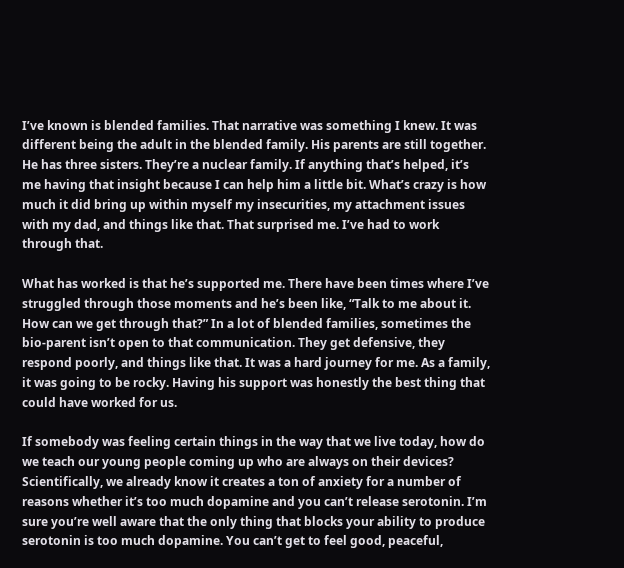I’ve known is blended families. That narrative was something I knew. It was different being the adult in the blended family. His parents are still together. He has three sisters. They’re a nuclear family. If anything that’s helped, it’s me having that insight because I can help him a little bit. What’s crazy is how much it did bring up within myself my insecurities, my attachment issues with my dad, and things like that. That surprised me. I’ve had to work through that.

What has worked is that he’s supported me. There have been times where I’ve struggled through those moments and he’s been like, “Talk to me about it. How can we get through that?” In a lot of blended families, sometimes the bio-parent isn’t open to that communication. They get defensive, they respond poorly, and things like that. It was a hard journey for me. As a family, it was going to be rocky. Having his support was honestly the best thing that could have worked for us.

If somebody was feeling certain things in the way that we live today, how do we teach our young people coming up who are always on their devices? Scientifically, we already know it creates a ton of anxiety for a number of reasons whether it’s too much dopamine and you can’t release serotonin. I’m sure you’re well aware that the only thing that blocks your ability to produce serotonin is too much dopamine. You can’t get to feel good, peaceful,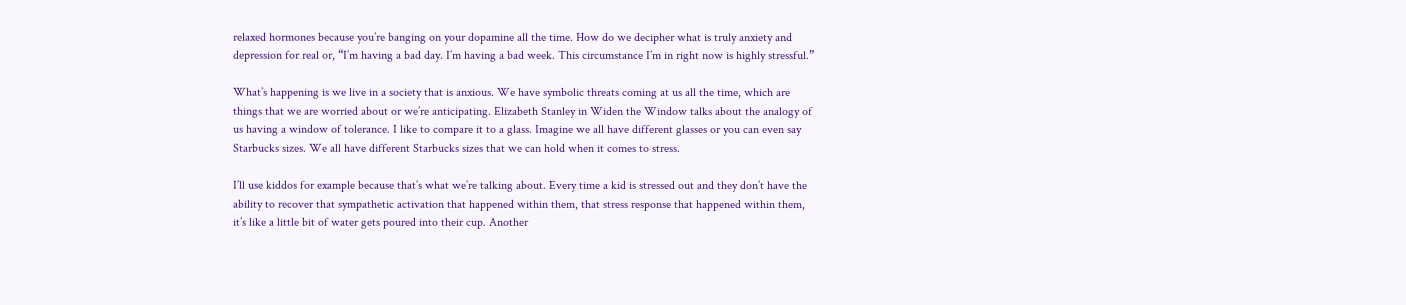relaxed hormones because you’re banging on your dopamine all the time. How do we decipher what is truly anxiety and depression for real or, “I’m having a bad day. I’m having a bad week. This circumstance I’m in right now is highly stressful.”

What’s happening is we live in a society that is anxious. We have symbolic threats coming at us all the time, which are things that we are worried about or we’re anticipating. Elizabeth Stanley in Widen the Window talks about the analogy of us having a window of tolerance. I like to compare it to a glass. Imagine we all have different glasses or you can even say Starbucks sizes. We all have different Starbucks sizes that we can hold when it comes to stress.

I’ll use kiddos for example because that’s what we’re talking about. Every time a kid is stressed out and they don’t have the ability to recover that sympathetic activation that happened within them, that stress response that happened within them, it’s like a little bit of water gets poured into their cup. Another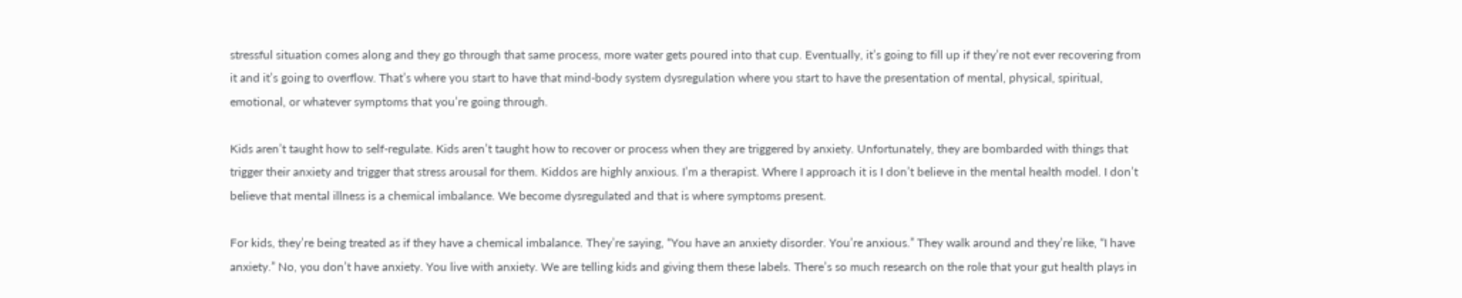stressful situation comes along and they go through that same process, more water gets poured into that cup. Eventually, it’s going to fill up if they’re not ever recovering from it and it’s going to overflow. That’s where you start to have that mind-body system dysregulation where you start to have the presentation of mental, physical, spiritual, emotional, or whatever symptoms that you’re going through.

Kids aren’t taught how to self-regulate. Kids aren’t taught how to recover or process when they are triggered by anxiety. Unfortunately, they are bombarded with things that trigger their anxiety and trigger that stress arousal for them. Kiddos are highly anxious. I’m a therapist. Where I approach it is I don’t believe in the mental health model. I don’t believe that mental illness is a chemical imbalance. We become dysregulated and that is where symptoms present.

For kids, they’re being treated as if they have a chemical imbalance. They’re saying, “You have an anxiety disorder. You’re anxious.” They walk around and they’re like, “I have anxiety.” No, you don’t have anxiety. You live with anxiety. We are telling kids and giving them these labels. There’s so much research on the role that your gut health plays in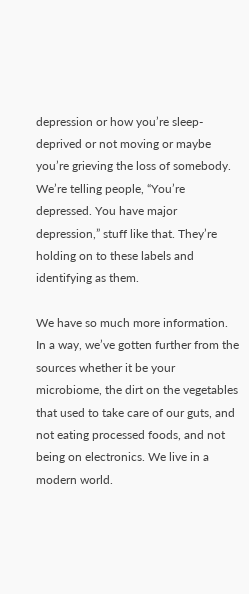depression or how you’re sleep-deprived or not moving or maybe you’re grieving the loss of somebody. We’re telling people, “You’re depressed. You have major depression,” stuff like that. They’re holding on to these labels and identifying as them.

We have so much more information. In a way, we’ve gotten further from the sources whether it be your microbiome, the dirt on the vegetables that used to take care of our guts, and not eating processed foods, and not being on electronics. We live in a modern world.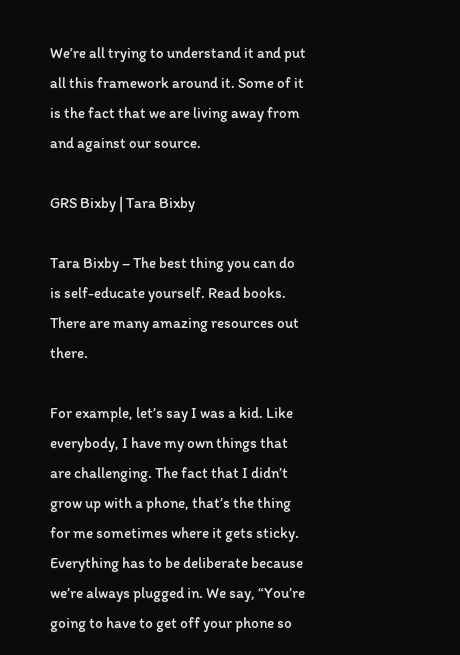We’re all trying to understand it and put all this framework around it. Some of it is the fact that we are living away from and against our source.

GRS Bixby | Tara Bixby

Tara Bixby – The best thing you can do is self-educate yourself. Read books. There are many amazing resources out there.

For example, let’s say I was a kid. Like everybody, I have my own things that are challenging. The fact that I didn’t grow up with a phone, that’s the thing for me sometimes where it gets sticky. Everything has to be deliberate because we’re always plugged in. We say, “You’re going to have to get off your phone so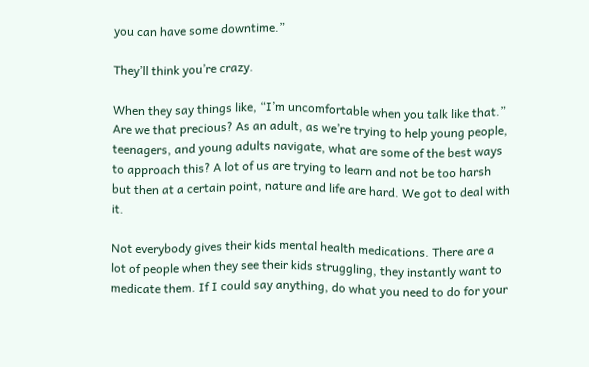you can have some downtime.”

They’ll think you’re crazy.

When they say things like, “I’m uncomfortable when you talk like that.” Are we that precious? As an adult, as we’re trying to help young people, teenagers, and young adults navigate, what are some of the best ways to approach this? A lot of us are trying to learn and not be too harsh but then at a certain point, nature and life are hard. We got to deal with it.

Not everybody gives their kids mental health medications. There are a lot of people when they see their kids struggling, they instantly want to medicate them. If I could say anything, do what you need to do for your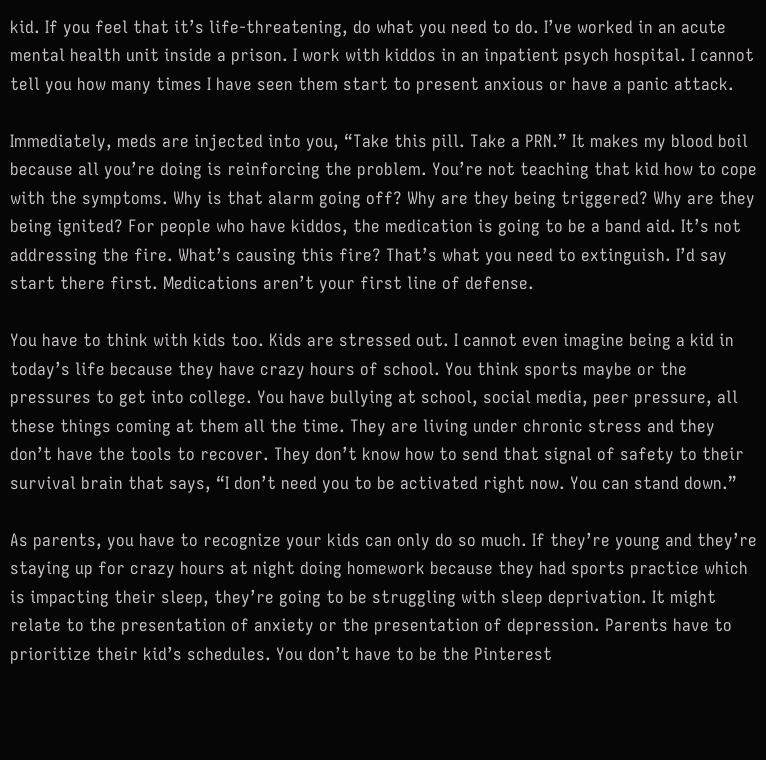kid. If you feel that it’s life-threatening, do what you need to do. I’ve worked in an acute mental health unit inside a prison. I work with kiddos in an inpatient psych hospital. I cannot tell you how many times I have seen them start to present anxious or have a panic attack.

Immediately, meds are injected into you, “Take this pill. Take a PRN.” It makes my blood boil because all you’re doing is reinforcing the problem. You’re not teaching that kid how to cope with the symptoms. Why is that alarm going off? Why are they being triggered? Why are they being ignited? For people who have kiddos, the medication is going to be a band aid. It’s not addressing the fire. What’s causing this fire? That’s what you need to extinguish. I’d say start there first. Medications aren’t your first line of defense.

You have to think with kids too. Kids are stressed out. I cannot even imagine being a kid in today’s life because they have crazy hours of school. You think sports maybe or the pressures to get into college. You have bullying at school, social media, peer pressure, all these things coming at them all the time. They are living under chronic stress and they don’t have the tools to recover. They don’t know how to send that signal of safety to their survival brain that says, “I don’t need you to be activated right now. You can stand down.”

As parents, you have to recognize your kids can only do so much. If they’re young and they’re staying up for crazy hours at night doing homework because they had sports practice which is impacting their sleep, they’re going to be struggling with sleep deprivation. It might relate to the presentation of anxiety or the presentation of depression. Parents have to prioritize their kid’s schedules. You don’t have to be the Pinterest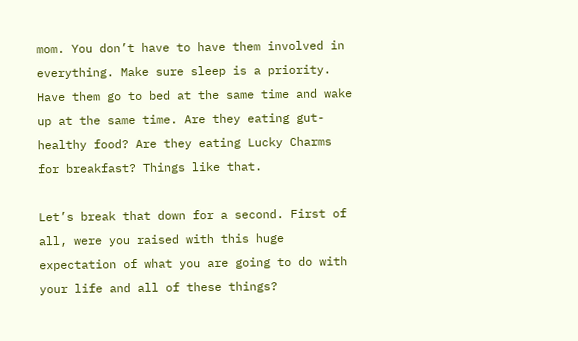mom. You don’t have to have them involved in everything. Make sure sleep is a priority. Have them go to bed at the same time and wake up at the same time. Are they eating gut-healthy food? Are they eating Lucky Charms for breakfast? Things like that.

Let’s break that down for a second. First of all, were you raised with this huge expectation of what you are going to do with your life and all of these things?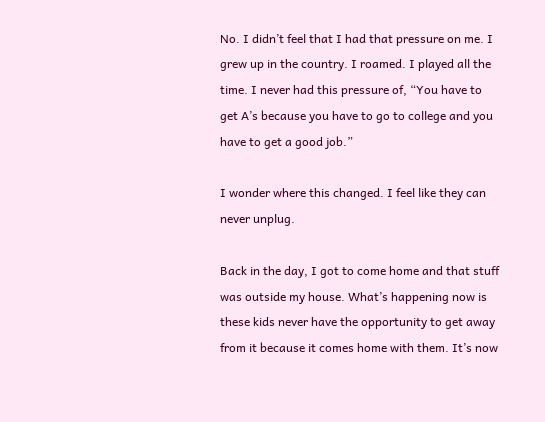No. I didn’t feel that I had that pressure on me. I grew up in the country. I roamed. I played all the time. I never had this pressure of, “You have to get A’s because you have to go to college and you have to get a good job.”

I wonder where this changed. I feel like they can never unplug.

Back in the day, I got to come home and that stuff was outside my house. What’s happening now is these kids never have the opportunity to get away from it because it comes home with them. It’s now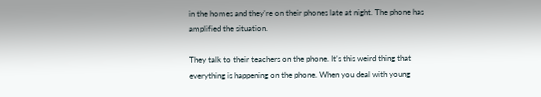in the homes and they’re on their phones late at night. The phone has amplified the situation.

They talk to their teachers on the phone. It’s this weird thing that everything is happening on the phone. When you deal with young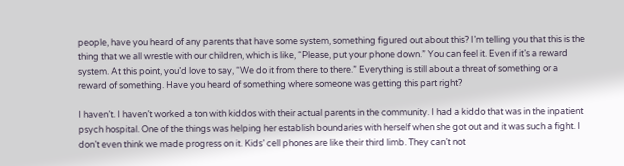people, have you heard of any parents that have some system, something figured out about this? I’m telling you that this is the thing that we all wrestle with our children, which is like, “Please, put your phone down.” You can feel it. Even if it’s a reward system. At this point, you’d love to say, “We do it from there to there.” Everything is still about a threat of something or a reward of something. Have you heard of something where someone was getting this part right?

I haven’t. I haven’t worked a ton with kiddos with their actual parents in the community. I had a kiddo that was in the inpatient psych hospital. One of the things was helping her establish boundaries with herself when she got out and it was such a fight. I don’t even think we made progress on it. Kids’ cell phones are like their third limb. They can’t not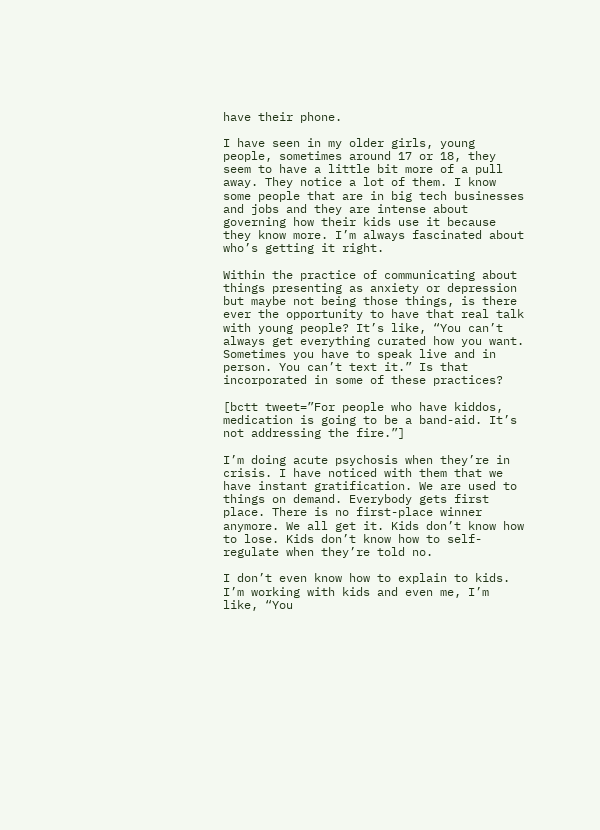have their phone.

I have seen in my older girls, young people, sometimes around 17 or 18, they seem to have a little bit more of a pull away. They notice a lot of them. I know some people that are in big tech businesses and jobs and they are intense about governing how their kids use it because they know more. I’m always fascinated about who’s getting it right.

Within the practice of communicating about things presenting as anxiety or depression but maybe not being those things, is there ever the opportunity to have that real talk with young people? It’s like, “You can’t always get everything curated how you want. Sometimes you have to speak live and in person. You can’t text it.” Is that incorporated in some of these practices?

[bctt tweet=”For people who have kiddos, medication is going to be a band-aid. It’s not addressing the fire.”]

I’m doing acute psychosis when they’re in crisis. I have noticed with them that we have instant gratification. We are used to things on demand. Everybody gets first place. There is no first-place winner anymore. We all get it. Kids don’t know how to lose. Kids don’t know how to self-regulate when they’re told no.

I don’t even know how to explain to kids. I’m working with kids and even me, I’m like, “You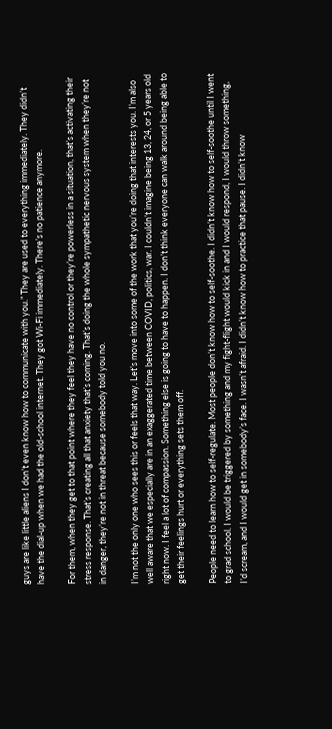guys are like little aliens I don’t even know how to communicate with you.” They are used to everything immediately. They didn’t have the dial-up when we had the old-school internet. They got Wi-Fi immediately. There’s no patience anymore.

For them, when they get to that point where they feel they have no control or they’re powerless in a situation, that’s activating their stress response. That’s creating all that anxiety that’s coming. That’s doing the whole sympathetic nervous system when they’re not in danger, they’re not in threat because somebody told you no.

I’m not the only one who sees this or feels that way. Let’s move into some of the work that you’re doing that interests you. I’m also well aware that we especially are in an exaggerated time between COVID, politics, war. I couldn’t imagine being 13, 24, or 5 years old right now. I feel a lot of compassion. Something else is going to have to happen. I don’t think everyone can walk around being able to get their feelings hurt or everything sets them off.

People need to learn how to self-regulate. Most people don’t know how to self-soothe. I didn’t know how to self-soothe until I went to grad school. I would be triggered by something and my fight-flight would kick in and I would respond, I would throw something, I’d scream, and I would get in somebody’s face. I wasn’t afraid. I didn’t know how to practice that pause. I didn’t know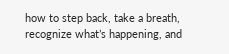how to step back, take a breath, recognize what’s happening, and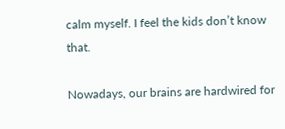calm myself. I feel the kids don’t know that.

Nowadays, our brains are hardwired for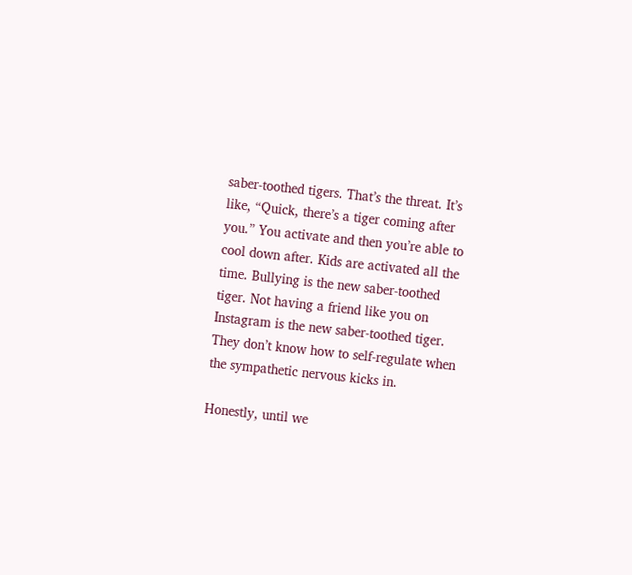saber-toothed tigers. That’s the threat. It’s like, “Quick, there’s a tiger coming after you.” You activate and then you’re able to cool down after. Kids are activated all the time. Bullying is the new saber-toothed tiger. Not having a friend like you on Instagram is the new saber-toothed tiger. They don’t know how to self-regulate when the sympathetic nervous kicks in.

Honestly, until we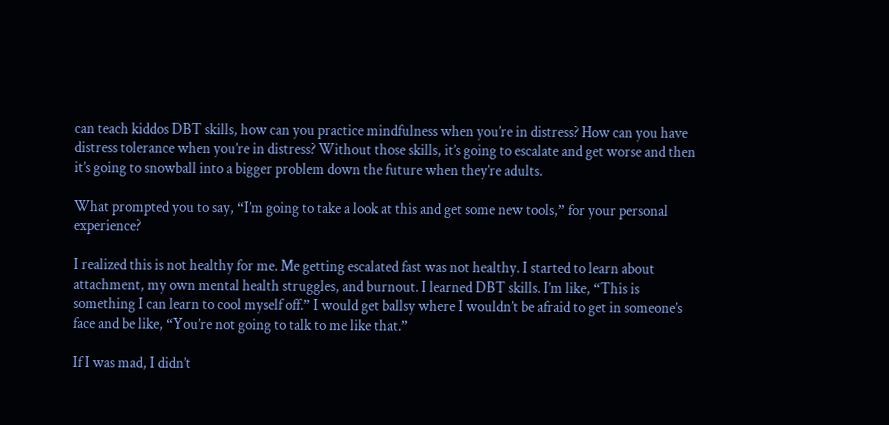can teach kiddos DBT skills, how can you practice mindfulness when you’re in distress? How can you have distress tolerance when you’re in distress? Without those skills, it’s going to escalate and get worse and then it’s going to snowball into a bigger problem down the future when they’re adults.

What prompted you to say, “I’m going to take a look at this and get some new tools,” for your personal experience?

I realized this is not healthy for me. Me getting escalated fast was not healthy. I started to learn about attachment, my own mental health struggles, and burnout. I learned DBT skills. I’m like, “This is something I can learn to cool myself off.” I would get ballsy where I wouldn’t be afraid to get in someone’s face and be like, “You’re not going to talk to me like that.”

If I was mad, I didn’t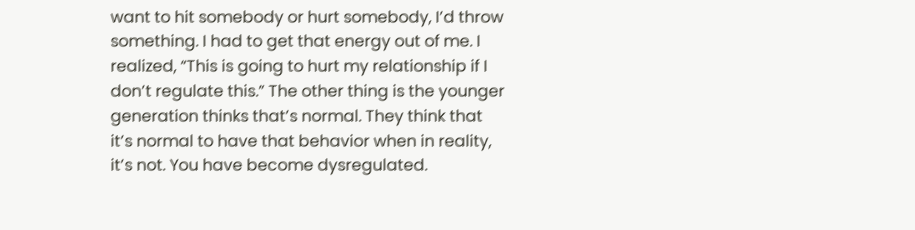want to hit somebody or hurt somebody, I’d throw something. I had to get that energy out of me. I realized, “This is going to hurt my relationship if I don’t regulate this.” The other thing is the younger generation thinks that’s normal. They think that it’s normal to have that behavior when in reality, it’s not. You have become dysregulated.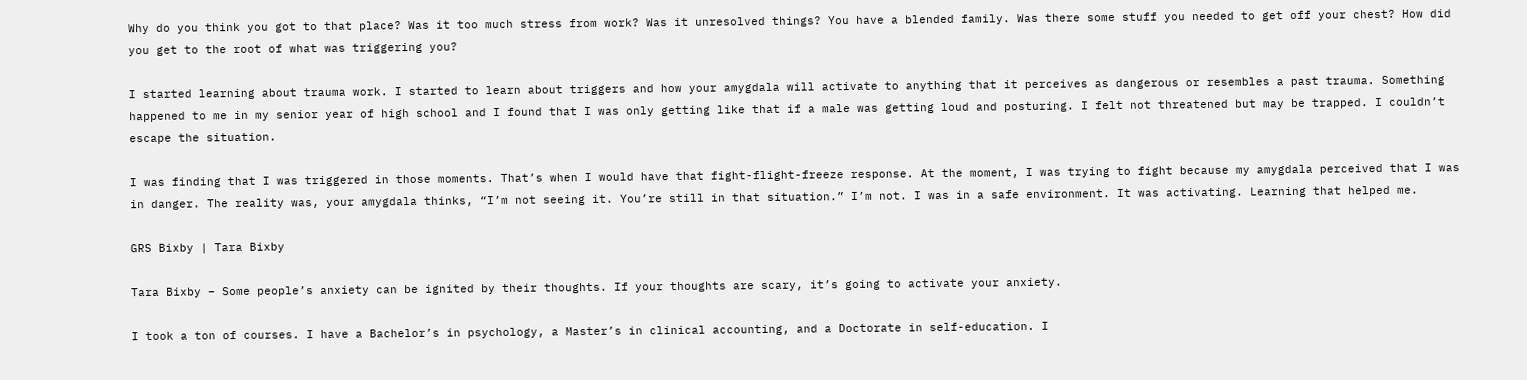Why do you think you got to that place? Was it too much stress from work? Was it unresolved things? You have a blended family. Was there some stuff you needed to get off your chest? How did you get to the root of what was triggering you?

I started learning about trauma work. I started to learn about triggers and how your amygdala will activate to anything that it perceives as dangerous or resembles a past trauma. Something happened to me in my senior year of high school and I found that I was only getting like that if a male was getting loud and posturing. I felt not threatened but may be trapped. I couldn’t escape the situation.

I was finding that I was triggered in those moments. That’s when I would have that fight-flight-freeze response. At the moment, I was trying to fight because my amygdala perceived that I was in danger. The reality was, your amygdala thinks, “I’m not seeing it. You’re still in that situation.” I’m not. I was in a safe environment. It was activating. Learning that helped me.

GRS Bixby | Tara Bixby

Tara Bixby – Some people’s anxiety can be ignited by their thoughts. If your thoughts are scary, it’s going to activate your anxiety.

I took a ton of courses. I have a Bachelor’s in psychology, a Master’s in clinical accounting, and a Doctorate in self-education. I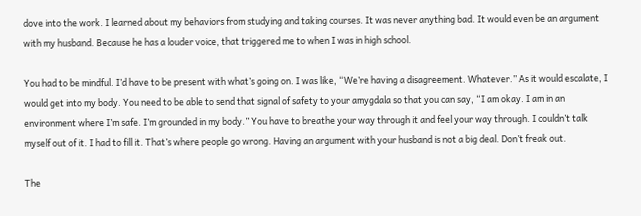dove into the work. I learned about my behaviors from studying and taking courses. It was never anything bad. It would even be an argument with my husband. Because he has a louder voice, that triggered me to when I was in high school.

You had to be mindful. I’d have to be present with what’s going on. I was like, “We’re having a disagreement. Whatever.” As it would escalate, I would get into my body. You need to be able to send that signal of safety to your amygdala so that you can say, “I am okay. I am in an environment where I’m safe. I’m grounded in my body.” You have to breathe your way through it and feel your way through. I couldn’t talk myself out of it. I had to fill it. That’s where people go wrong. Having an argument with your husband is not a big deal. Don’t freak out.

The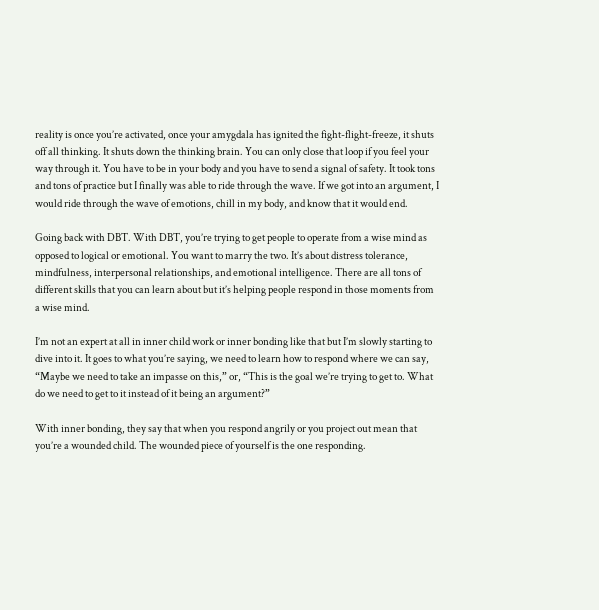reality is once you’re activated, once your amygdala has ignited the fight-flight-freeze, it shuts off all thinking. It shuts down the thinking brain. You can only close that loop if you feel your way through it. You have to be in your body and you have to send a signal of safety. It took tons and tons of practice but I finally was able to ride through the wave. If we got into an argument, I would ride through the wave of emotions, chill in my body, and know that it would end.

Going back with DBT. With DBT, you’re trying to get people to operate from a wise mind as opposed to logical or emotional. You want to marry the two. It’s about distress tolerance, mindfulness, interpersonal relationships, and emotional intelligence. There are all tons of different skills that you can learn about but it’s helping people respond in those moments from a wise mind.

I’m not an expert at all in inner child work or inner bonding like that but I’m slowly starting to dive into it. It goes to what you’re saying, we need to learn how to respond where we can say, “Maybe we need to take an impasse on this,” or, “This is the goal we’re trying to get to. What do we need to get to it instead of it being an argument?”

With inner bonding, they say that when you respond angrily or you project out mean that you’re a wounded child. The wounded piece of yourself is the one responding.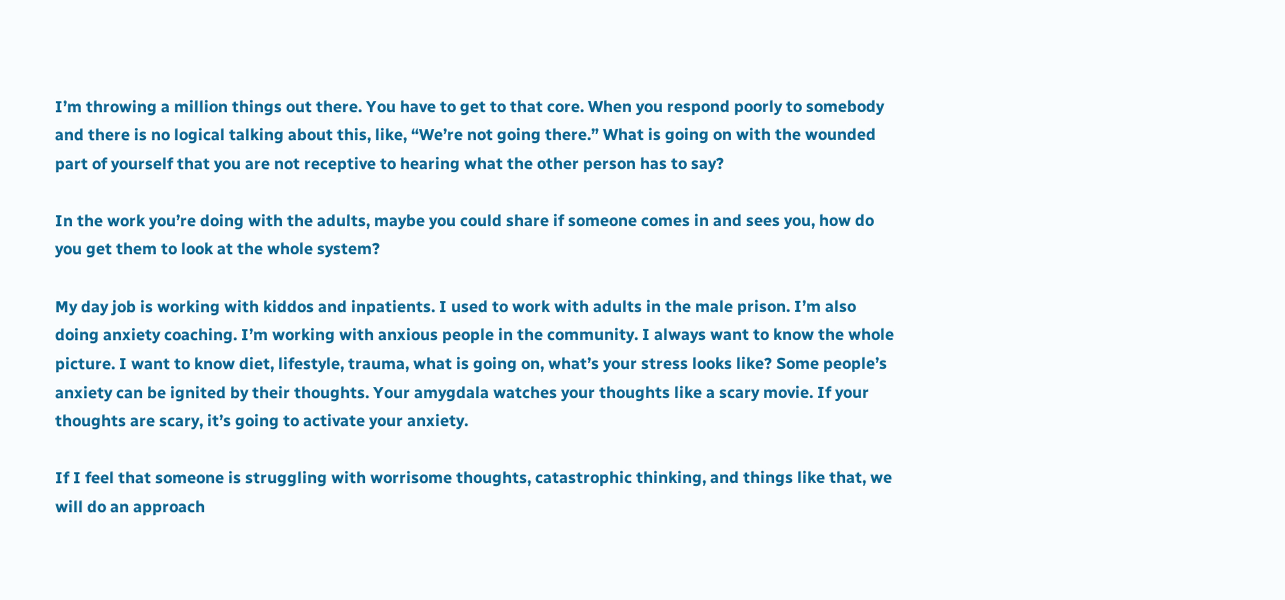I’m throwing a million things out there. You have to get to that core. When you respond poorly to somebody and there is no logical talking about this, like, “We’re not going there.” What is going on with the wounded part of yourself that you are not receptive to hearing what the other person has to say?

In the work you’re doing with the adults, maybe you could share if someone comes in and sees you, how do you get them to look at the whole system?

My day job is working with kiddos and inpatients. I used to work with adults in the male prison. I’m also doing anxiety coaching. I’m working with anxious people in the community. I always want to know the whole picture. I want to know diet, lifestyle, trauma, what is going on, what’s your stress looks like? Some people’s anxiety can be ignited by their thoughts. Your amygdala watches your thoughts like a scary movie. If your thoughts are scary, it’s going to activate your anxiety.

If I feel that someone is struggling with worrisome thoughts, catastrophic thinking, and things like that, we will do an approach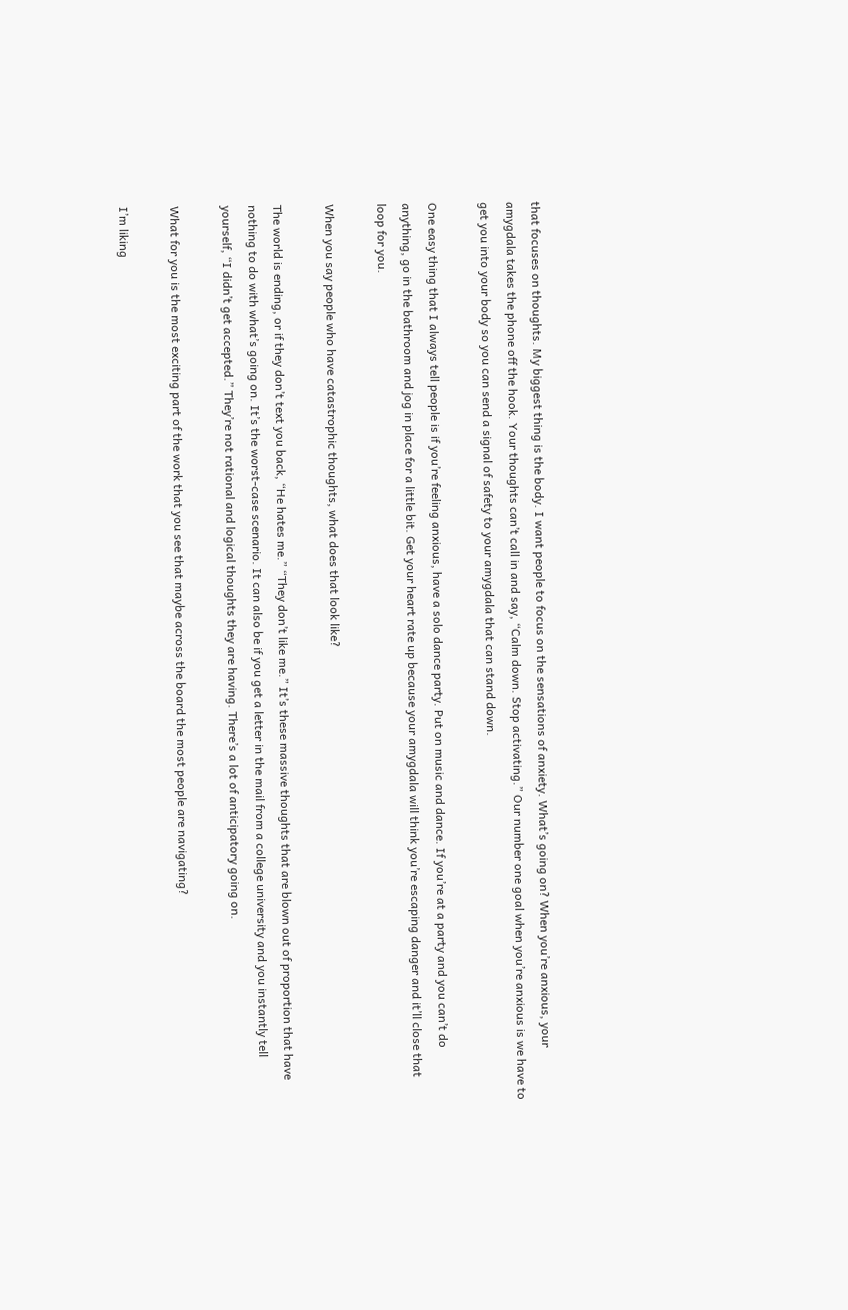that focuses on thoughts. My biggest thing is the body. I want people to focus on the sensations of anxiety. What’s going on? When you’re anxious, your amygdala takes the phone off the hook. Your thoughts can’t call in and say, “Calm down. Stop activating.” Our number one goal when you’re anxious is we have to get you into your body so you can send a signal of safety to your amygdala that can stand down.

One easy thing that I always tell people is if you’re feeling anxious, have a solo dance party. Put on music and dance. If you’re at a party and you can’t do anything, go in the bathroom and jog in place for a little bit. Get your heart rate up because your amygdala will think you’re escaping danger and it’ll close that loop for you.

When you say people who have catastrophic thoughts, what does that look like?

The world is ending, or if they don’t text you back, “He hates me.” “They don’t like me.” It’s these massive thoughts that are blown out of proportion that have nothing to do with what’s going on. It’s the worst-case scenario. It can also be if you get a letter in the mail from a college university and you instantly tell yourself, “I didn’t get accepted.” They’re not rational and logical thoughts they are having. There’s a lot of anticipatory going on.

What for you is the most exciting part of the work that you see that maybe across the board the most people are navigating?

I’m liking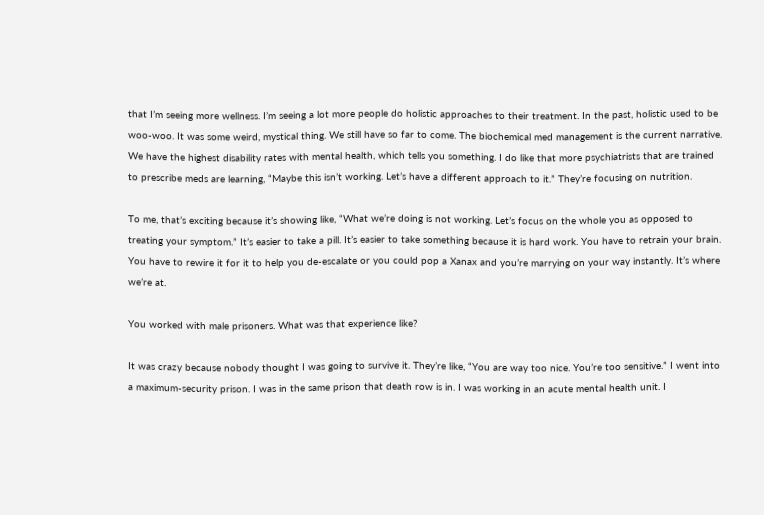that I’m seeing more wellness. I’m seeing a lot more people do holistic approaches to their treatment. In the past, holistic used to be woo-woo. It was some weird, mystical thing. We still have so far to come. The biochemical med management is the current narrative. We have the highest disability rates with mental health, which tells you something. I do like that more psychiatrists that are trained to prescribe meds are learning, “Maybe this isn’t working. Let’s have a different approach to it.” They’re focusing on nutrition.

To me, that’s exciting because it’s showing like, “What we’re doing is not working. Let’s focus on the whole you as opposed to treating your symptom.” It’s easier to take a pill. It’s easier to take something because it is hard work. You have to retrain your brain. You have to rewire it for it to help you de-escalate or you could pop a Xanax and you’re marrying on your way instantly. It’s where we’re at.

You worked with male prisoners. What was that experience like?

It was crazy because nobody thought I was going to survive it. They’re like, “You are way too nice. You’re too sensitive.” I went into a maximum-security prison. I was in the same prison that death row is in. I was working in an acute mental health unit. I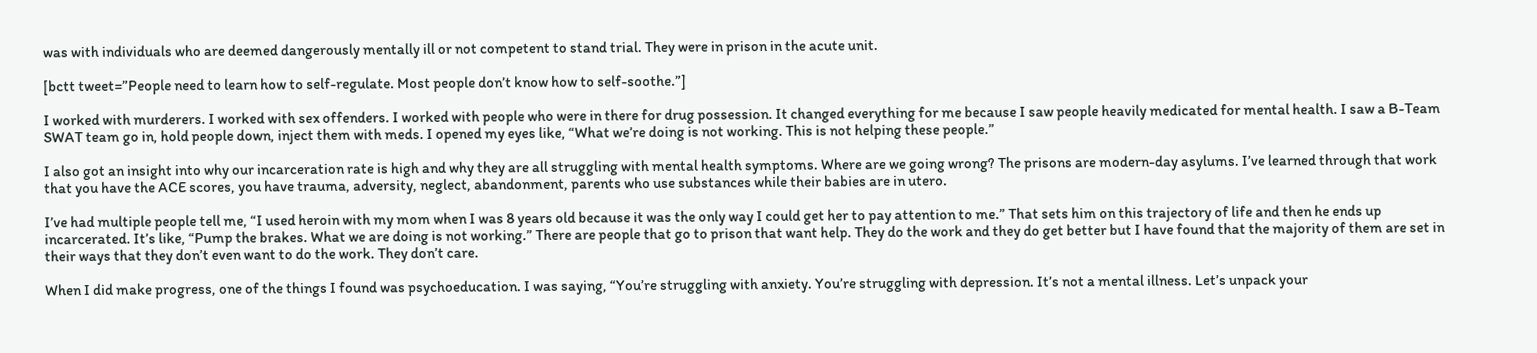was with individuals who are deemed dangerously mentally ill or not competent to stand trial. They were in prison in the acute unit.

[bctt tweet=”People need to learn how to self-regulate. Most people don’t know how to self-soothe.”]

I worked with murderers. I worked with sex offenders. I worked with people who were in there for drug possession. It changed everything for me because I saw people heavily medicated for mental health. I saw a B-Team SWAT team go in, hold people down, inject them with meds. I opened my eyes like, “What we’re doing is not working. This is not helping these people.”

I also got an insight into why our incarceration rate is high and why they are all struggling with mental health symptoms. Where are we going wrong? The prisons are modern-day asylums. I’ve learned through that work that you have the ACE scores, you have trauma, adversity, neglect, abandonment, parents who use substances while their babies are in utero.

I’ve had multiple people tell me, “I used heroin with my mom when I was 8 years old because it was the only way I could get her to pay attention to me.” That sets him on this trajectory of life and then he ends up incarcerated. It’s like, “Pump the brakes. What we are doing is not working.” There are people that go to prison that want help. They do the work and they do get better but I have found that the majority of them are set in their ways that they don’t even want to do the work. They don’t care.

When I did make progress, one of the things I found was psychoeducation. I was saying, “You’re struggling with anxiety. You’re struggling with depression. It’s not a mental illness. Let’s unpack your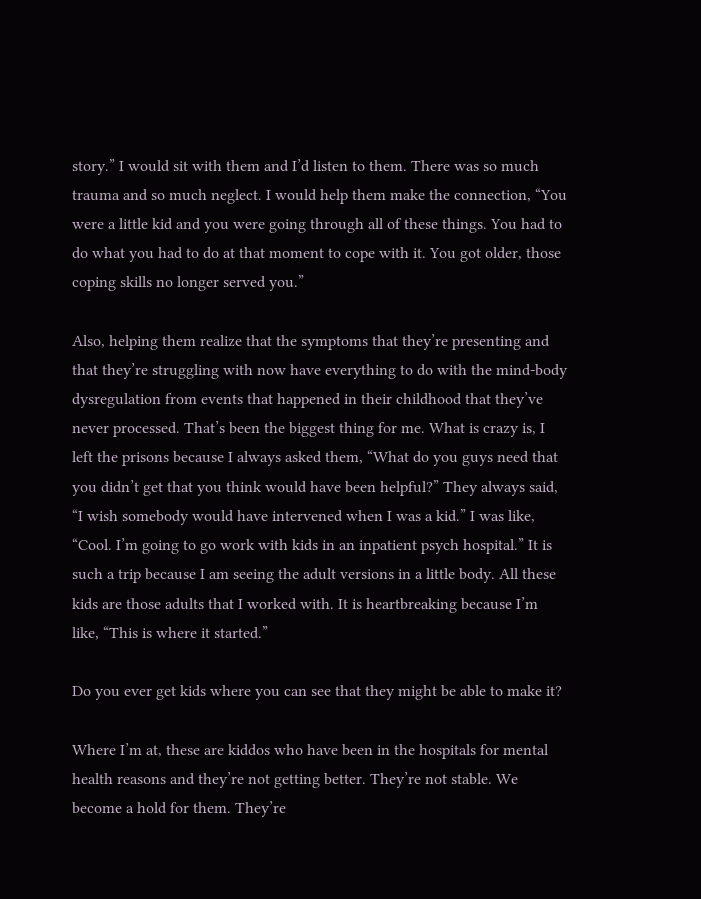story.” I would sit with them and I’d listen to them. There was so much trauma and so much neglect. I would help them make the connection, “You were a little kid and you were going through all of these things. You had to do what you had to do at that moment to cope with it. You got older, those coping skills no longer served you.”

Also, helping them realize that the symptoms that they’re presenting and that they’re struggling with now have everything to do with the mind-body dysregulation from events that happened in their childhood that they’ve never processed. That’s been the biggest thing for me. What is crazy is, I left the prisons because I always asked them, “What do you guys need that you didn’t get that you think would have been helpful?” They always said, “I wish somebody would have intervened when I was a kid.” I was like, “Cool. I’m going to go work with kids in an inpatient psych hospital.” It is such a trip because I am seeing the adult versions in a little body. All these kids are those adults that I worked with. It is heartbreaking because I’m like, “This is where it started.”

Do you ever get kids where you can see that they might be able to make it?

Where I’m at, these are kiddos who have been in the hospitals for mental health reasons and they’re not getting better. They’re not stable. We become a hold for them. They’re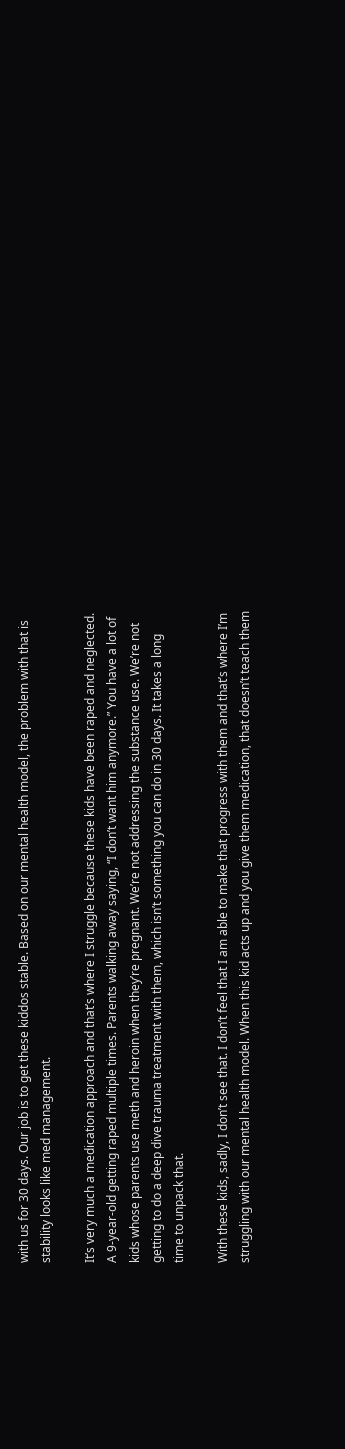with us for 30 days. Our job is to get these kiddos stable. Based on our mental health model, the problem with that is stability looks like med management.

It’s very much a medication approach and that’s where I struggle because these kids have been raped and neglected. A 9-year-old getting raped multiple times. Parents walking away saying, “I don’t want him anymore.” You have a lot of kids whose parents use meth and heroin when they’re pregnant. We’re not addressing the substance use. We’re not getting to do a deep dive trauma treatment with them, which isn’t something you can do in 30 days. It takes a long time to unpack that.

With these kids, sadly, I don’t see that. I don’t feel that I am able to make that progress with them and that’s where I’m struggling with our mental health model. When this kid acts up and you give them medication, that doesn’t teach them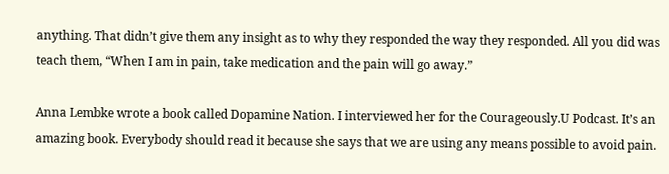anything. That didn’t give them any insight as to why they responded the way they responded. All you did was teach them, “When I am in pain, take medication and the pain will go away.”

Anna Lembke wrote a book called Dopamine Nation. I interviewed her for the Courageously.U Podcast. It’s an amazing book. Everybody should read it because she says that we are using any means possible to avoid pain.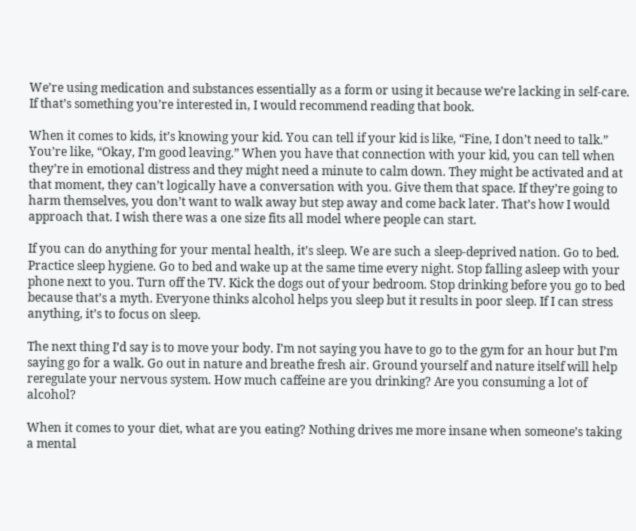We’re using medication and substances essentially as a form or using it because we’re lacking in self-care. If that’s something you’re interested in, I would recommend reading that book.

When it comes to kids, it’s knowing your kid. You can tell if your kid is like, “Fine, I don’t need to talk.” You’re like, “Okay, I’m good leaving.” When you have that connection with your kid, you can tell when they’re in emotional distress and they might need a minute to calm down. They might be activated and at that moment, they can’t logically have a conversation with you. Give them that space. If they’re going to harm themselves, you don’t want to walk away but step away and come back later. That’s how I would approach that. I wish there was a one size fits all model where people can start.

If you can do anything for your mental health, it’s sleep. We are such a sleep-deprived nation. Go to bed. Practice sleep hygiene. Go to bed and wake up at the same time every night. Stop falling asleep with your phone next to you. Turn off the TV. Kick the dogs out of your bedroom. Stop drinking before you go to bed because that’s a myth. Everyone thinks alcohol helps you sleep but it results in poor sleep. If I can stress anything, it’s to focus on sleep.

The next thing I’d say is to move your body. I’m not saying you have to go to the gym for an hour but I’m saying go for a walk. Go out in nature and breathe fresh air. Ground yourself and nature itself will help reregulate your nervous system. How much caffeine are you drinking? Are you consuming a lot of alcohol?

When it comes to your diet, what are you eating? Nothing drives me more insane when someone’s taking a mental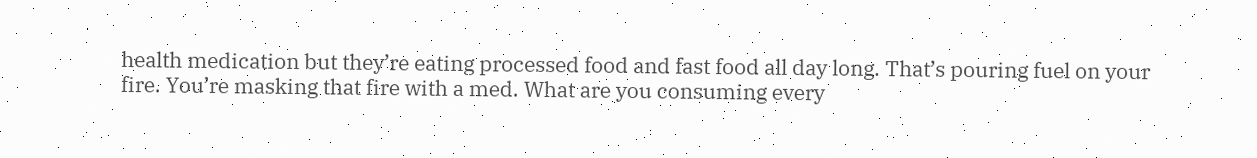health medication but they’re eating processed food and fast food all day long. That’s pouring fuel on your fire. You’re masking that fire with a med. What are you consuming every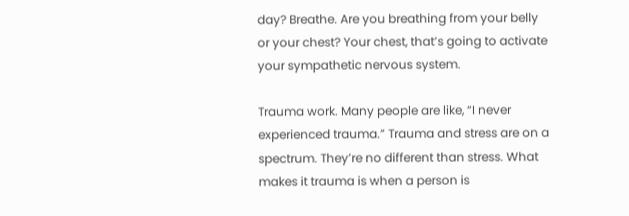day? Breathe. Are you breathing from your belly or your chest? Your chest, that’s going to activate your sympathetic nervous system.

Trauma work. Many people are like, “I never experienced trauma.” Trauma and stress are on a spectrum. They’re no different than stress. What makes it trauma is when a person is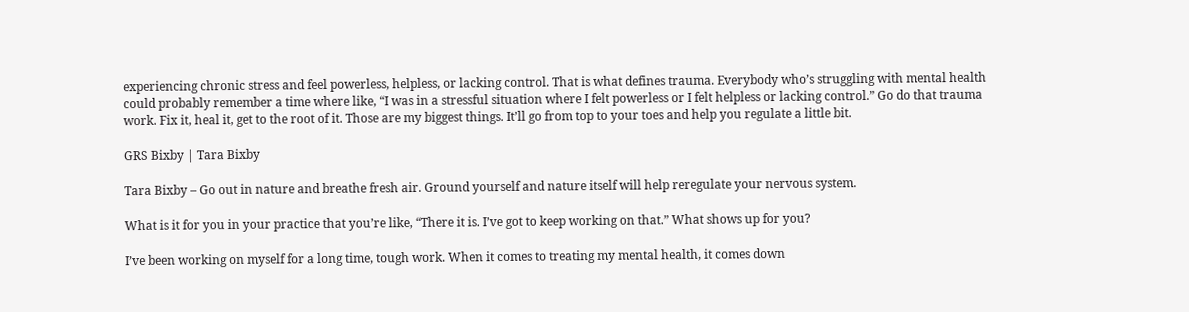experiencing chronic stress and feel powerless, helpless, or lacking control. That is what defines trauma. Everybody who’s struggling with mental health could probably remember a time where like, “I was in a stressful situation where I felt powerless or I felt helpless or lacking control.” Go do that trauma work. Fix it, heal it, get to the root of it. Those are my biggest things. It’ll go from top to your toes and help you regulate a little bit.

GRS Bixby | Tara Bixby

Tara Bixby – Go out in nature and breathe fresh air. Ground yourself and nature itself will help reregulate your nervous system.

What is it for you in your practice that you’re like, “There it is. I’ve got to keep working on that.” What shows up for you?

I’ve been working on myself for a long time, tough work. When it comes to treating my mental health, it comes down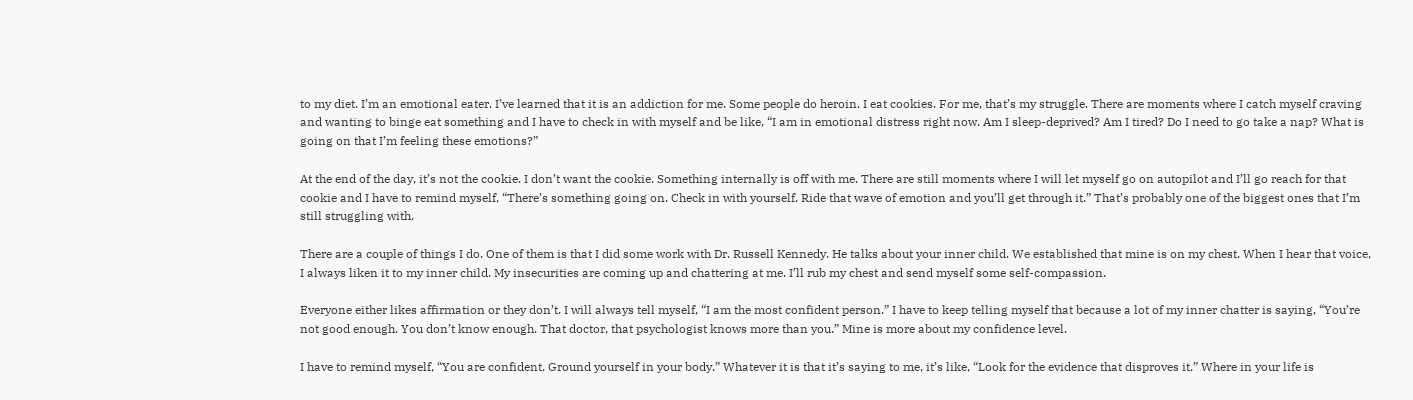to my diet. I’m an emotional eater. I’ve learned that it is an addiction for me. Some people do heroin. I eat cookies. For me, that’s my struggle. There are moments where I catch myself craving and wanting to binge eat something and I have to check in with myself and be like, “I am in emotional distress right now. Am I sleep-deprived? Am I tired? Do I need to go take a nap? What is going on that I’m feeling these emotions?”

At the end of the day, it’s not the cookie. I don’t want the cookie. Something internally is off with me. There are still moments where I will let myself go on autopilot and I’ll go reach for that cookie and I have to remind myself, “There’s something going on. Check in with yourself. Ride that wave of emotion and you’ll get through it.” That’s probably one of the biggest ones that I’m still struggling with.

There are a couple of things I do. One of them is that I did some work with Dr. Russell Kennedy. He talks about your inner child. We established that mine is on my chest. When I hear that voice, I always liken it to my inner child. My insecurities are coming up and chattering at me. I’ll rub my chest and send myself some self-compassion.

Everyone either likes affirmation or they don’t. I will always tell myself, “I am the most confident person.” I have to keep telling myself that because a lot of my inner chatter is saying, “You’re not good enough. You don’t know enough. That doctor, that psychologist knows more than you.” Mine is more about my confidence level.

I have to remind myself, “You are confident. Ground yourself in your body.” Whatever it is that it’s saying to me, it’s like, “Look for the evidence that disproves it.” Where in your life is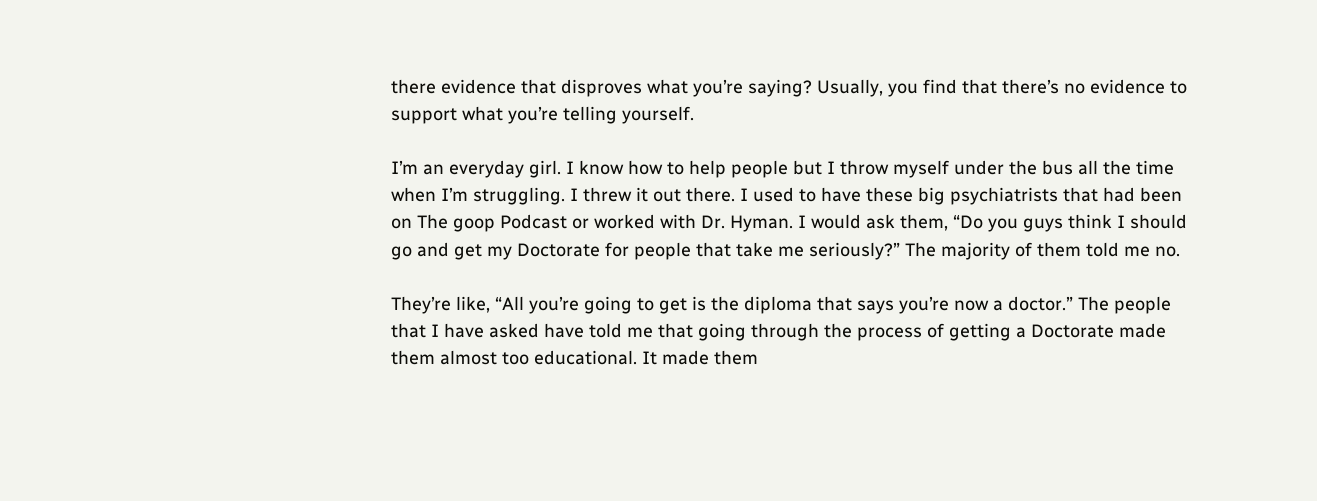there evidence that disproves what you’re saying? Usually, you find that there’s no evidence to support what you’re telling yourself.

I’m an everyday girl. I know how to help people but I throw myself under the bus all the time when I’m struggling. I threw it out there. I used to have these big psychiatrists that had been on The goop Podcast or worked with Dr. Hyman. I would ask them, “Do you guys think I should go and get my Doctorate for people that take me seriously?” The majority of them told me no.

They’re like, “All you’re going to get is the diploma that says you’re now a doctor.” The people that I have asked have told me that going through the process of getting a Doctorate made them almost too educational. It made them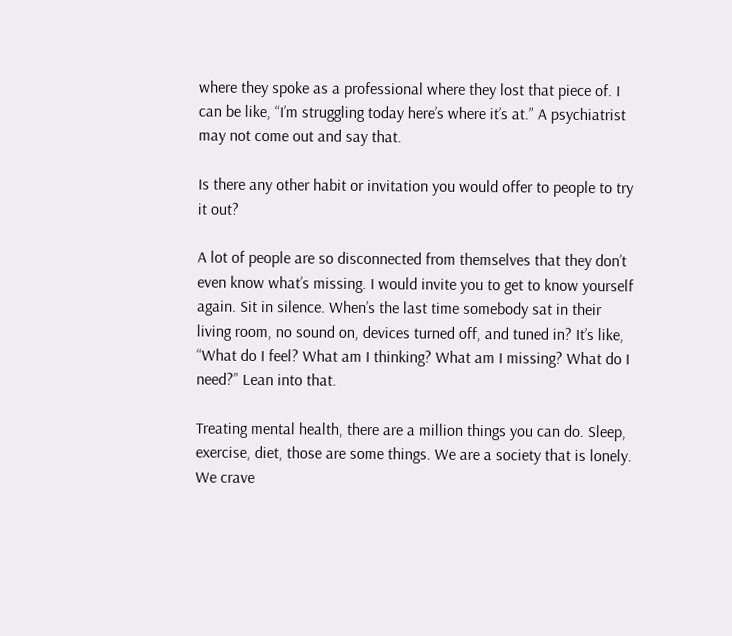where they spoke as a professional where they lost that piece of. I can be like, “I’m struggling today here’s where it’s at.” A psychiatrist may not come out and say that.

Is there any other habit or invitation you would offer to people to try it out?

A lot of people are so disconnected from themselves that they don’t even know what’s missing. I would invite you to get to know yourself again. Sit in silence. When’s the last time somebody sat in their living room, no sound on, devices turned off, and tuned in? It’s like, “What do I feel? What am I thinking? What am I missing? What do I need?” Lean into that.

Treating mental health, there are a million things you can do. Sleep, exercise, diet, those are some things. We are a society that is lonely. We crave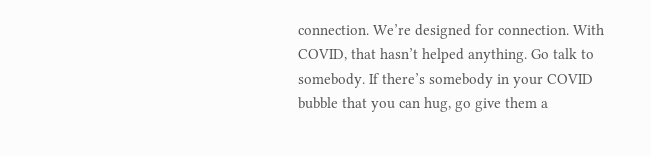connection. We’re designed for connection. With COVID, that hasn’t helped anything. Go talk to somebody. If there’s somebody in your COVID bubble that you can hug, go give them a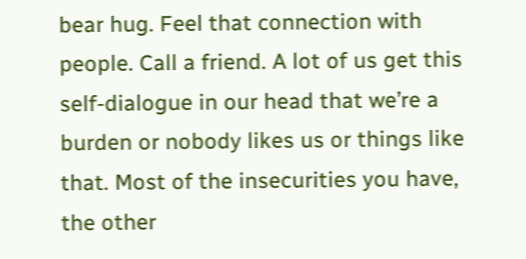bear hug. Feel that connection with people. Call a friend. A lot of us get this self-dialogue in our head that we’re a burden or nobody likes us or things like that. Most of the insecurities you have, the other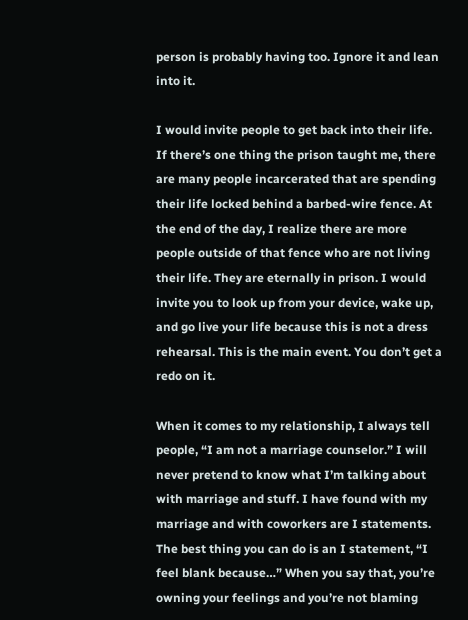person is probably having too. Ignore it and lean into it.

I would invite people to get back into their life. If there’s one thing the prison taught me, there are many people incarcerated that are spending their life locked behind a barbed-wire fence. At the end of the day, I realize there are more people outside of that fence who are not living their life. They are eternally in prison. I would invite you to look up from your device, wake up, and go live your life because this is not a dress rehearsal. This is the main event. You don’t get a redo on it.

When it comes to my relationship, I always tell people, “I am not a marriage counselor.” I will never pretend to know what I’m talking about with marriage and stuff. I have found with my marriage and with coworkers are I statements. The best thing you can do is an I statement, “I feel blank because…” When you say that, you’re owning your feelings and you’re not blaming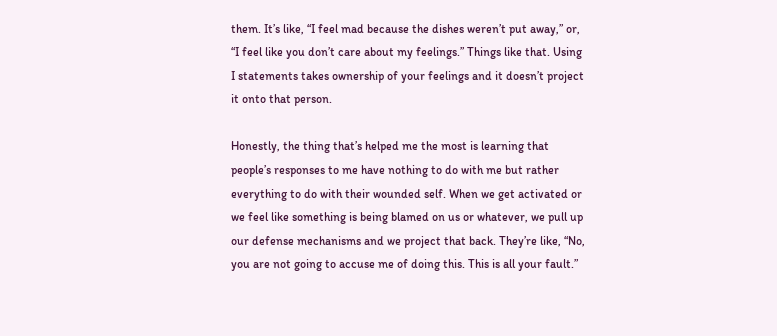them. It’s like, “I feel mad because the dishes weren’t put away,” or, “I feel like you don’t care about my feelings.” Things like that. Using I statements takes ownership of your feelings and it doesn’t project it onto that person.

Honestly, the thing that’s helped me the most is learning that people’s responses to me have nothing to do with me but rather everything to do with their wounded self. When we get activated or we feel like something is being blamed on us or whatever, we pull up our defense mechanisms and we project that back. They’re like, “No, you are not going to accuse me of doing this. This is all your fault.”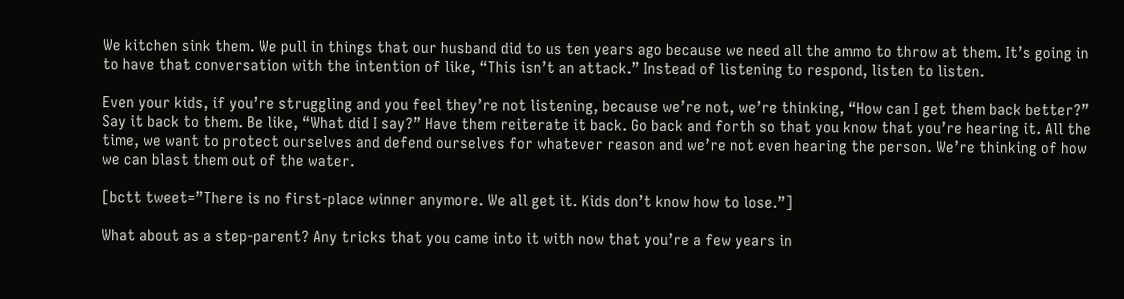We kitchen sink them. We pull in things that our husband did to us ten years ago because we need all the ammo to throw at them. It’s going in to have that conversation with the intention of like, “This isn’t an attack.” Instead of listening to respond, listen to listen.

Even your kids, if you’re struggling and you feel they’re not listening, because we’re not, we’re thinking, “How can I get them back better?” Say it back to them. Be like, “What did I say?” Have them reiterate it back. Go back and forth so that you know that you’re hearing it. All the time, we want to protect ourselves and defend ourselves for whatever reason and we’re not even hearing the person. We’re thinking of how we can blast them out of the water.

[bctt tweet=”There is no first-place winner anymore. We all get it. Kids don’t know how to lose.”]

What about as a step-parent? Any tricks that you came into it with now that you’re a few years in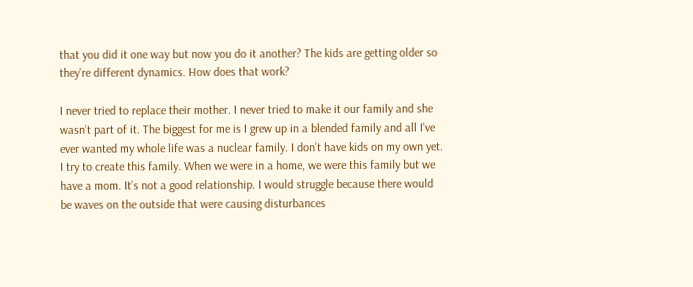that you did it one way but now you do it another? The kids are getting older so they’re different dynamics. How does that work?

I never tried to replace their mother. I never tried to make it our family and she wasn’t part of it. The biggest for me is I grew up in a blended family and all I’ve ever wanted my whole life was a nuclear family. I don’t have kids on my own yet. I try to create this family. When we were in a home, we were this family but we have a mom. It’s not a good relationship. I would struggle because there would be waves on the outside that were causing disturbances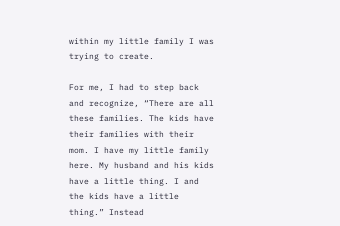within my little family I was trying to create.

For me, I had to step back and recognize, “There are all these families. The kids have their families with their mom. I have my little family here. My husband and his kids have a little thing. I and the kids have a little thing.” Instead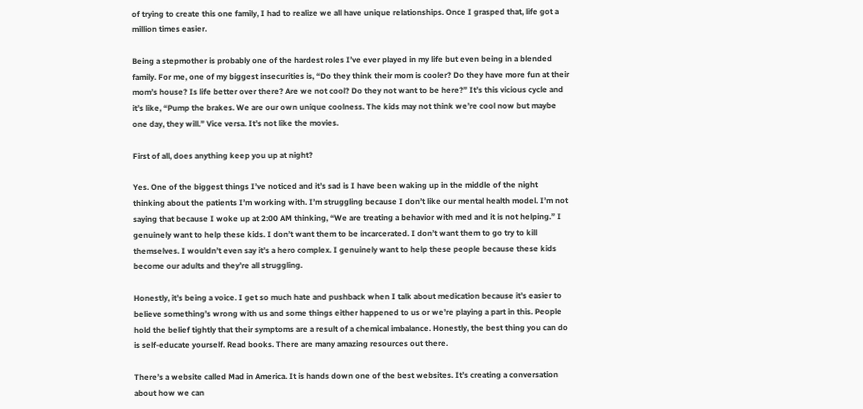of trying to create this one family, I had to realize we all have unique relationships. Once I grasped that, life got a million times easier.

Being a stepmother is probably one of the hardest roles I’ve ever played in my life but even being in a blended family. For me, one of my biggest insecurities is, “Do they think their mom is cooler? Do they have more fun at their mom’s house? Is life better over there? Are we not cool? Do they not want to be here?” It’s this vicious cycle and it’s like, “Pump the brakes. We are our own unique coolness. The kids may not think we’re cool now but maybe one day, they will.” Vice versa. It’s not like the movies.

First of all, does anything keep you up at night?

Yes. One of the biggest things I’ve noticed and it’s sad is I have been waking up in the middle of the night thinking about the patients I’m working with. I’m struggling because I don’t like our mental health model. I’m not saying that because I woke up at 2:00 AM thinking, “We are treating a behavior with med and it is not helping.” I genuinely want to help these kids. I don’t want them to be incarcerated. I don’t want them to go try to kill themselves. I wouldn’t even say it’s a hero complex. I genuinely want to help these people because these kids become our adults and they’re all struggling.

Honestly, it’s being a voice. I get so much hate and pushback when I talk about medication because it’s easier to believe something’s wrong with us and some things either happened to us or we’re playing a part in this. People hold the belief tightly that their symptoms are a result of a chemical imbalance. Honestly, the best thing you can do is self-educate yourself. Read books. There are many amazing resources out there.

There’s a website called Mad in America. It is hands down one of the best websites. It’s creating a conversation about how we can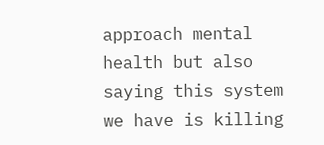approach mental health but also saying this system we have is killing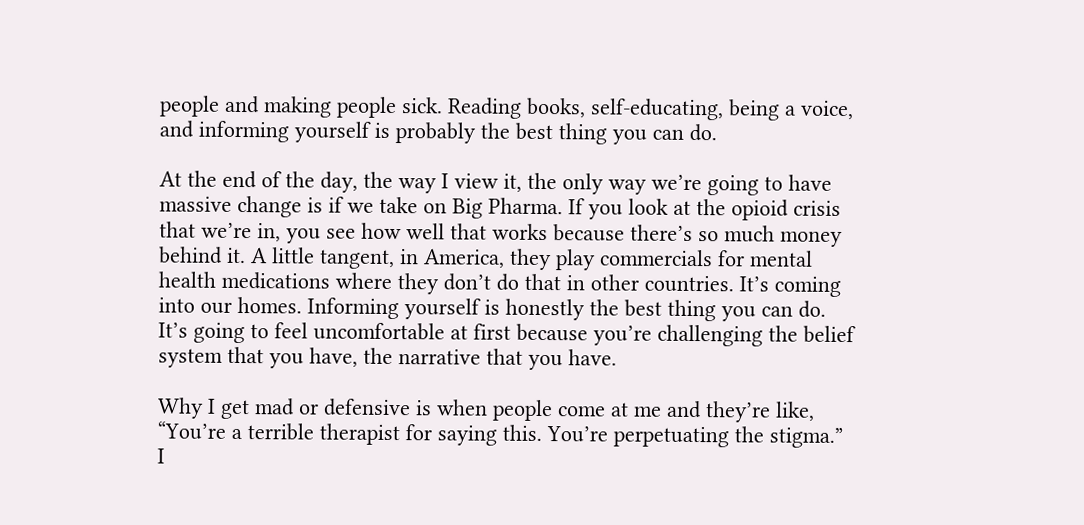people and making people sick. Reading books, self-educating, being a voice, and informing yourself is probably the best thing you can do.

At the end of the day, the way I view it, the only way we’re going to have massive change is if we take on Big Pharma. If you look at the opioid crisis that we’re in, you see how well that works because there’s so much money behind it. A little tangent, in America, they play commercials for mental health medications where they don’t do that in other countries. It’s coming into our homes. Informing yourself is honestly the best thing you can do. It’s going to feel uncomfortable at first because you’re challenging the belief system that you have, the narrative that you have.

Why I get mad or defensive is when people come at me and they’re like, “You’re a terrible therapist for saying this. You’re perpetuating the stigma.” I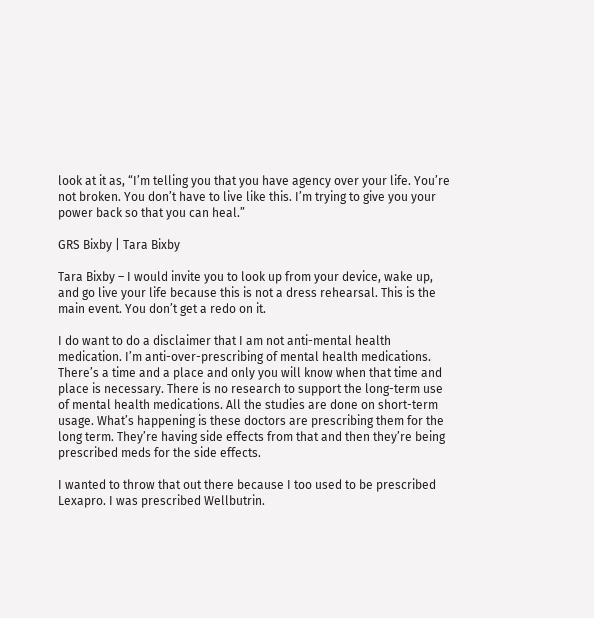look at it as, “I’m telling you that you have agency over your life. You’re not broken. You don’t have to live like this. I’m trying to give you your power back so that you can heal.”

GRS Bixby | Tara Bixby

Tara Bixby – I would invite you to look up from your device, wake up, and go live your life because this is not a dress rehearsal. This is the main event. You don’t get a redo on it.

I do want to do a disclaimer that I am not anti-mental health medication. I’m anti-over-prescribing of mental health medications. There’s a time and a place and only you will know when that time and place is necessary. There is no research to support the long-term use of mental health medications. All the studies are done on short-term usage. What’s happening is these doctors are prescribing them for the long term. They’re having side effects from that and then they’re being prescribed meds for the side effects.

I wanted to throw that out there because I too used to be prescribed Lexapro. I was prescribed Wellbutrin.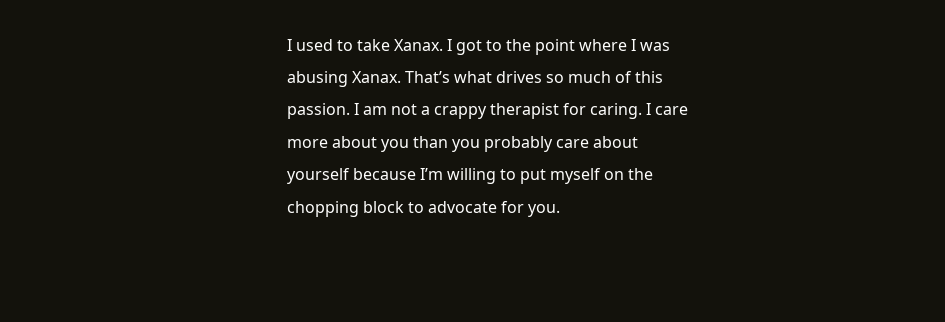I used to take Xanax. I got to the point where I was abusing Xanax. That’s what drives so much of this passion. I am not a crappy therapist for caring. I care more about you than you probably care about yourself because I’m willing to put myself on the chopping block to advocate for you.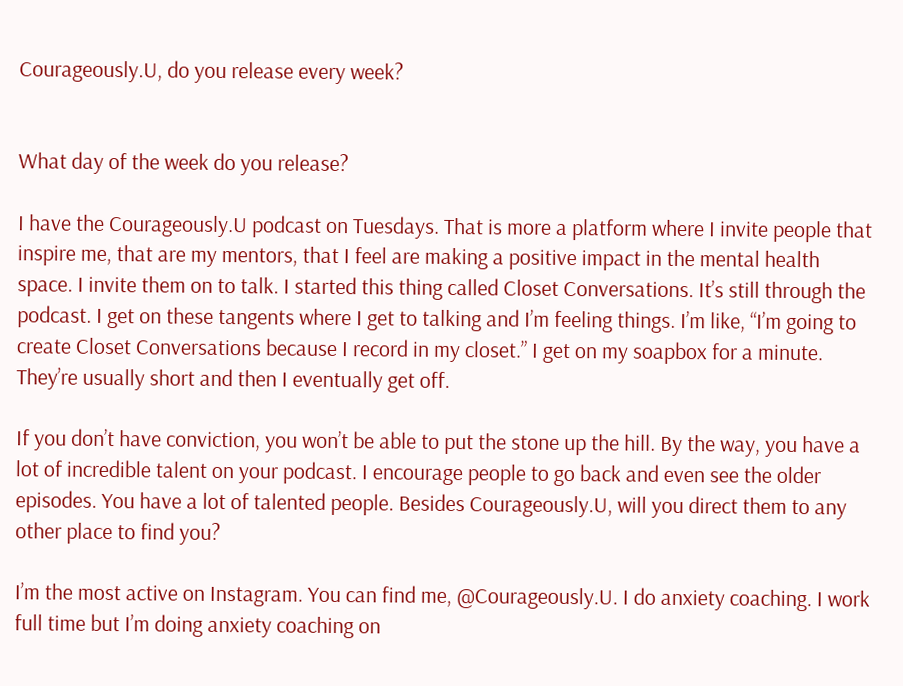Courageously.U, do you release every week?


What day of the week do you release?

I have the Courageously.U podcast on Tuesdays. That is more a platform where I invite people that inspire me, that are my mentors, that I feel are making a positive impact in the mental health space. I invite them on to talk. I started this thing called Closet Conversations. It’s still through the podcast. I get on these tangents where I get to talking and I’m feeling things. I’m like, “I’m going to create Closet Conversations because I record in my closet.” I get on my soapbox for a minute. They’re usually short and then I eventually get off.

If you don’t have conviction, you won’t be able to put the stone up the hill. By the way, you have a lot of incredible talent on your podcast. I encourage people to go back and even see the older episodes. You have a lot of talented people. Besides Courageously.U, will you direct them to any other place to find you?

I’m the most active on Instagram. You can find me, @Courageously.U. I do anxiety coaching. I work full time but I’m doing anxiety coaching on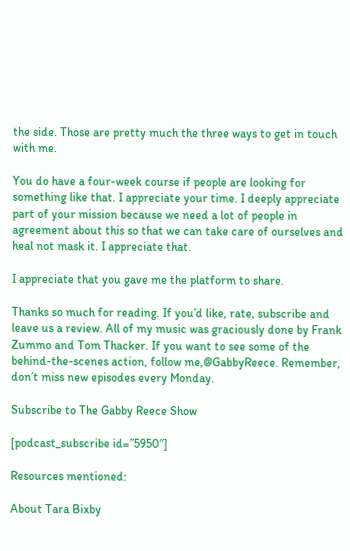the side. Those are pretty much the three ways to get in touch with me.

You do have a four-week course if people are looking for something like that. I appreciate your time. I deeply appreciate part of your mission because we need a lot of people in agreement about this so that we can take care of ourselves and heal not mask it. I appreciate that.

I appreciate that you gave me the platform to share.

Thanks so much for reading. If you’d like, rate, subscribe and leave us a review. All of my music was graciously done by Frank Zummo and Tom Thacker. If you want to see some of the behind-the-scenes action, follow me,@GabbyReece. Remember, don’t miss new episodes every Monday.

Subscribe to The Gabby Reece Show

[podcast_subscribe id=”5950″]

Resources mentioned:

About Tara Bixby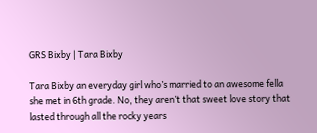GRS Bixby | Tara Bixby

Tara Bixby an everyday girl who’s married to an awesome fella she met in 6th grade. No, they aren’t that sweet love story that lasted through all the rocky years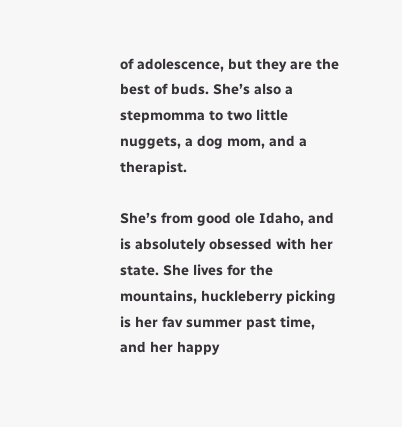of adolescence, but they are the best of buds. She’s also a stepmomma to two little nuggets, a dog mom, and a therapist.

She’s from good ole Idaho, and is absolutely obsessed with her state. She lives for the mountains, huckleberry picking is her fav summer past time, and her happy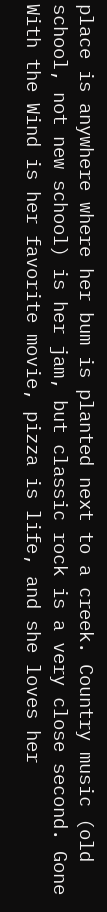place is anywhere where her bum is planted next to a creek. Country music (old school, not new school) is her jam, but classic rock is a very close second. Gone With the Wind is her favorite movie, pizza is life, and she loves her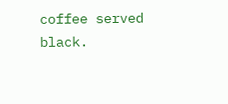coffee served black.